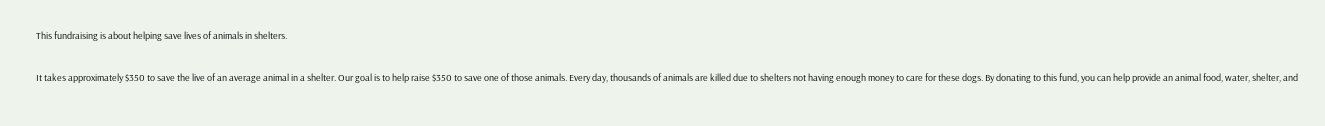This fundraising is about helping save lives of animals in shelters.

It takes approximately $350 to save the live of an average animal in a shelter. Our goal is to help raise $350 to save one of those animals. Every day, thousands of animals are killed due to shelters not having enough money to care for these dogs. By donating to this fund, you can help provide an animal food, water, shelter, and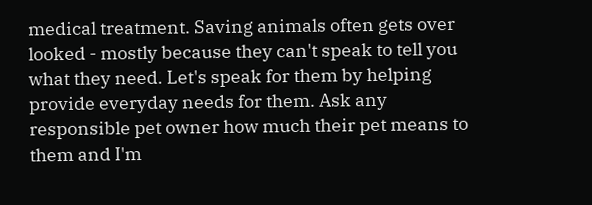medical treatment. Saving animals often gets over looked - mostly because they can't speak to tell you what they need. Let's speak for them by helping provide everyday needs for them. Ask any responsible pet owner how much their pet means to them and I'm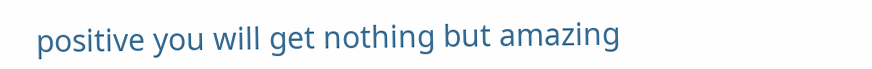positive you will get nothing but amazing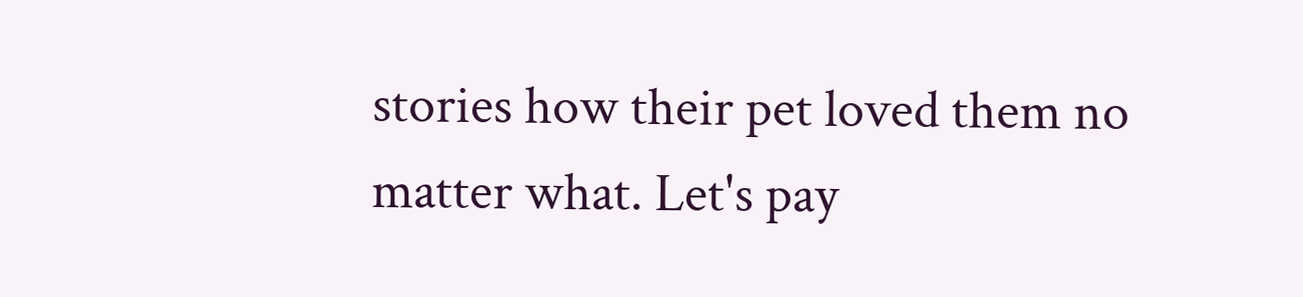stories how their pet loved them no matter what. Let's pay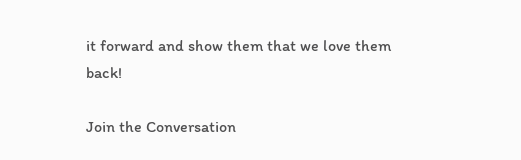it forward and show them that we love them back!

Join the Conversation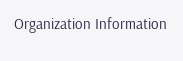Organization Information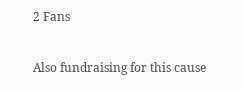2 Fans

Also fundraising for this cause